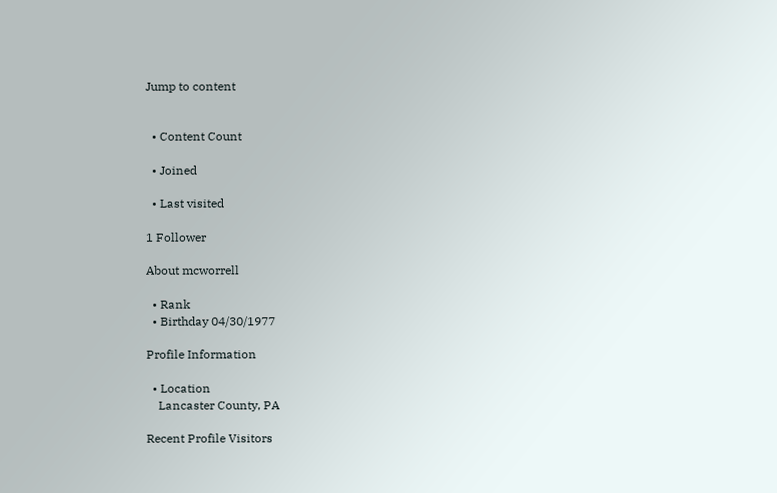Jump to content


  • Content Count

  • Joined

  • Last visited

1 Follower

About mcworrell

  • Rank
  • Birthday 04/30/1977

Profile Information

  • Location
    Lancaster County, PA

Recent Profile Visitors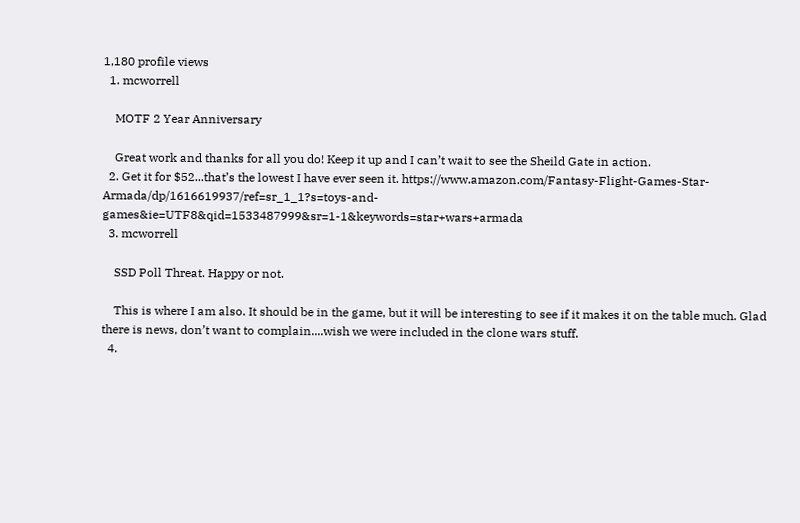1,180 profile views
  1. mcworrell

    MOTF 2 Year Anniversary

    Great work and thanks for all you do! Keep it up and I can’t wait to see the Sheild Gate in action.
  2. Get it for $52...that’s the lowest I have ever seen it. https://www.amazon.com/Fantasy-Flight-Games-Star-Armada/dp/1616619937/ref=sr_1_1?s=toys-and-games&ie=UTF8&qid=1533487999&sr=1-1&keywords=star+wars+armada
  3. mcworrell

    SSD Poll Threat. Happy or not.

    This is where I am also. It should be in the game, but it will be interesting to see if it makes it on the table much. Glad there is news, don’t want to complain....wish we were included in the clone wars stuff.
  4.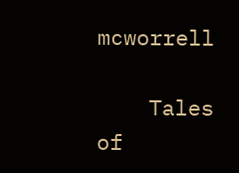mcworrell

    Tales of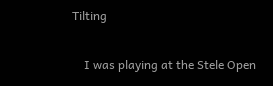Tilting

    I was playing at the Stele Open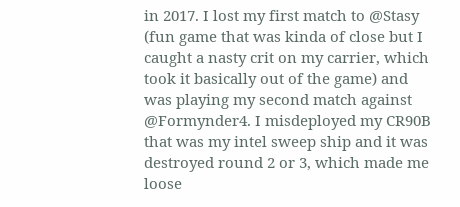in 2017. I lost my first match to @Stasy (fun game that was kinda of close but I caught a nasty crit on my carrier, which took it basically out of the game) and was playing my second match against @Formynder4. I misdeployed my CR90B that was my intel sweep ship and it was destroyed round 2 or 3, which made me loose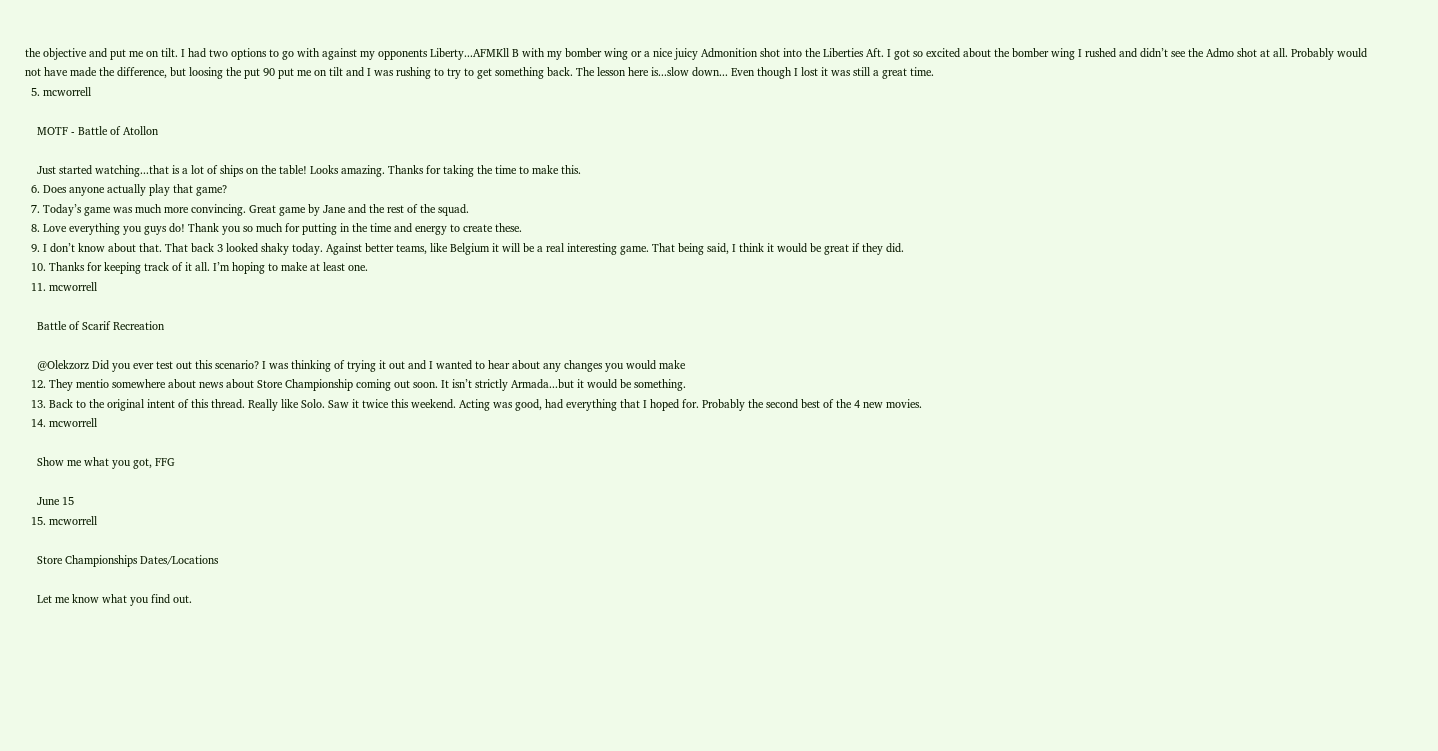the objective and put me on tilt. I had two options to go with against my opponents Liberty...AFMKll B with my bomber wing or a nice juicy Admonition shot into the Liberties Aft. I got so excited about the bomber wing I rushed and didn’t see the Admo shot at all. Probably would not have made the difference, but loosing the put 90 put me on tilt and I was rushing to try to get something back. The lesson here is...slow down... Even though I lost it was still a great time.
  5. mcworrell

    MOTF - Battle of Atollon

    Just started watching...that is a lot of ships on the table! Looks amazing. Thanks for taking the time to make this.
  6. Does anyone actually play that game?
  7. Today’s game was much more convincing. Great game by Jane and the rest of the squad.
  8. Love everything you guys do! Thank you so much for putting in the time and energy to create these.
  9. I don’t know about that. That back 3 looked shaky today. Against better teams, like Belgium it will be a real interesting game. That being said, I think it would be great if they did.
  10. Thanks for keeping track of it all. I’m hoping to make at least one.
  11. mcworrell

    Battle of Scarif Recreation

    @Olekzorz Did you ever test out this scenario? I was thinking of trying it out and I wanted to hear about any changes you would make
  12. They mentio somewhere about news about Store Championship coming out soon. It isn’t strictly Armada...but it would be something.
  13. Back to the original intent of this thread. Really like Solo. Saw it twice this weekend. Acting was good, had everything that I hoped for. Probably the second best of the 4 new movies.
  14. mcworrell

    Show me what you got, FFG

    June 15
  15. mcworrell

    Store Championships Dates/Locations

    Let me know what you find out.